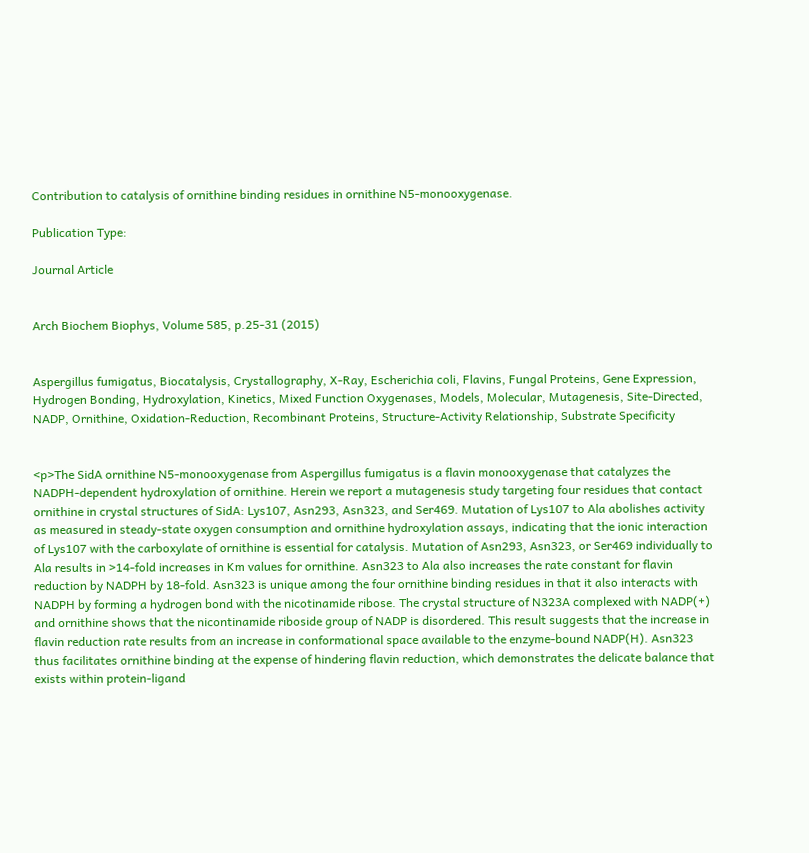Contribution to catalysis of ornithine binding residues in ornithine N5-monooxygenase.

Publication Type:

Journal Article


Arch Biochem Biophys, Volume 585, p.25-31 (2015)


Aspergillus fumigatus, Biocatalysis, Crystallography, X-Ray, Escherichia coli, Flavins, Fungal Proteins, Gene Expression, Hydrogen Bonding, Hydroxylation, Kinetics, Mixed Function Oxygenases, Models, Molecular, Mutagenesis, Site-Directed, NADP, Ornithine, Oxidation-Reduction, Recombinant Proteins, Structure-Activity Relationship, Substrate Specificity


<p>The SidA ornithine N5-monooxygenase from Aspergillus fumigatus is a flavin monooxygenase that catalyzes the NADPH-dependent hydroxylation of ornithine. Herein we report a mutagenesis study targeting four residues that contact ornithine in crystal structures of SidA: Lys107, Asn293, Asn323, and Ser469. Mutation of Lys107 to Ala abolishes activity as measured in steady-state oxygen consumption and ornithine hydroxylation assays, indicating that the ionic interaction of Lys107 with the carboxylate of ornithine is essential for catalysis. Mutation of Asn293, Asn323, or Ser469 individually to Ala results in >14-fold increases in Km values for ornithine. Asn323 to Ala also increases the rate constant for flavin reduction by NADPH by 18-fold. Asn323 is unique among the four ornithine binding residues in that it also interacts with NADPH by forming a hydrogen bond with the nicotinamide ribose. The crystal structure of N323A complexed with NADP(+) and ornithine shows that the nicontinamide riboside group of NADP is disordered. This result suggests that the increase in flavin reduction rate results from an increase in conformational space available to the enzyme-bound NADP(H). Asn323 thus facilitates ornithine binding at the expense of hindering flavin reduction, which demonstrates the delicate balance that exists within protein-ligand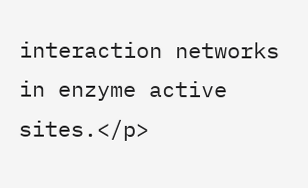interaction networks in enzyme active sites.</p>